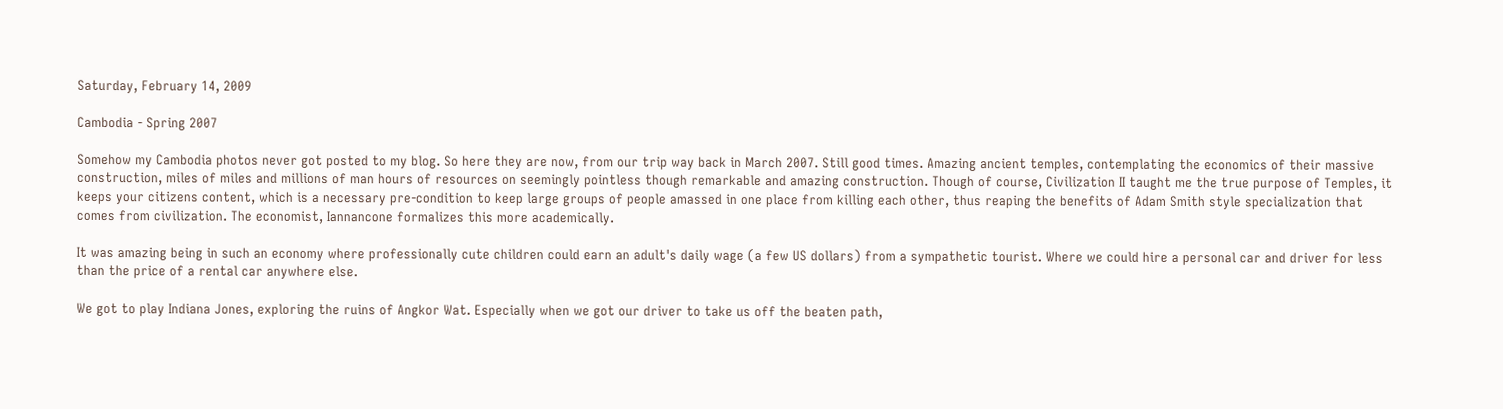Saturday, February 14, 2009

Cambodia - Spring 2007

Somehow my Cambodia photos never got posted to my blog. So here they are now, from our trip way back in March 2007. Still good times. Amazing ancient temples, contemplating the economics of their massive construction, miles of miles and millions of man hours of resources on seemingly pointless though remarkable and amazing construction. Though of course, Civilization II taught me the true purpose of Temples, it keeps your citizens content, which is a necessary pre-condition to keep large groups of people amassed in one place from killing each other, thus reaping the benefits of Adam Smith style specialization that comes from civilization. The economist, Iannancone formalizes this more academically.

It was amazing being in such an economy where professionally cute children could earn an adult's daily wage (a few US dollars) from a sympathetic tourist. Where we could hire a personal car and driver for less than the price of a rental car anywhere else.

We got to play Indiana Jones, exploring the ruins of Angkor Wat. Especially when we got our driver to take us off the beaten path,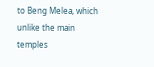to Beng Melea, which unlike the main temples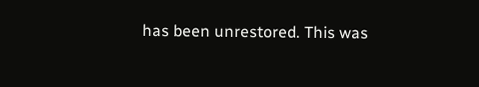has been unrestored. This was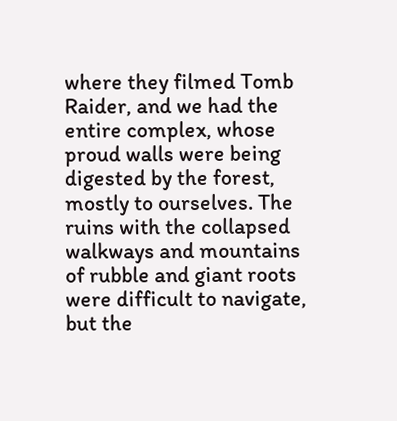where they filmed Tomb Raider, and we had the entire complex, whose proud walls were being digested by the forest, mostly to ourselves. The ruins with the collapsed walkways and mountains of rubble and giant roots were difficult to navigate, but the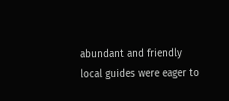abundant and friendly local guides were eager to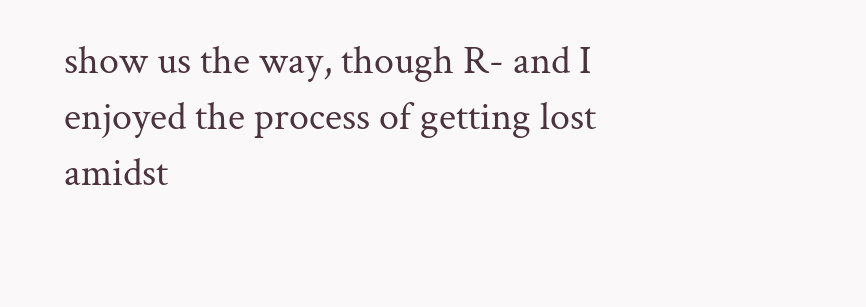show us the way, though R- and I enjoyed the process of getting lost amidst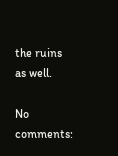the ruins as well.

No comments: